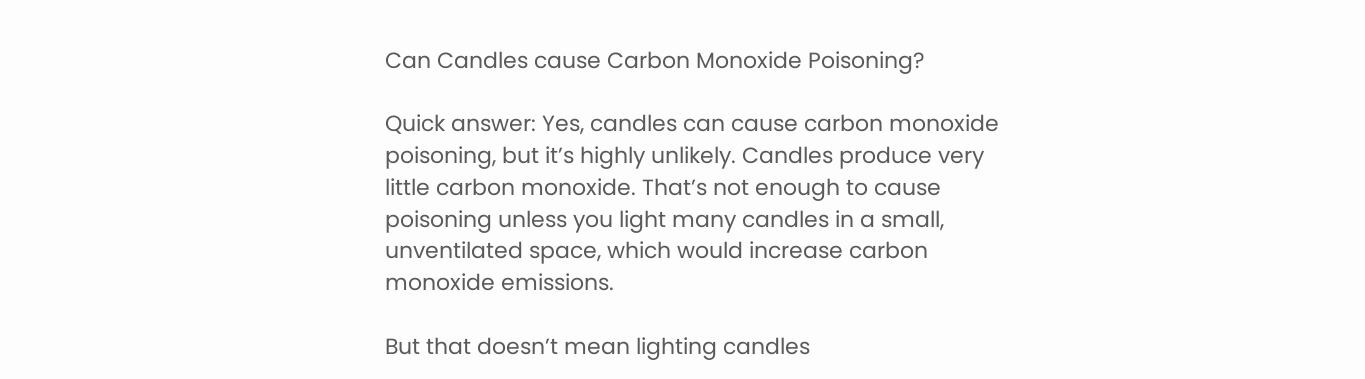Can Candles cause Carbon Monoxide Poisoning?

Quick answer: Yes, candles can cause carbon monoxide poisoning, but it’s highly unlikely. Candles produce very little carbon monoxide. That’s not enough to cause poisoning unless you light many candles in a small, unventilated space, which would increase carbon monoxide emissions.

But that doesn’t mean lighting candles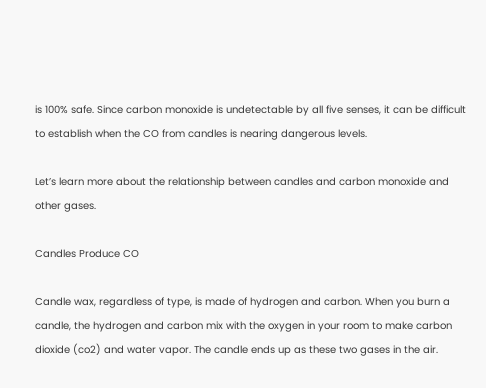is 100% safe. Since carbon monoxide is undetectable by all five senses, it can be difficult to establish when the CO from candles is nearing dangerous levels.

Let’s learn more about the relationship between candles and carbon monoxide and other gases.

Candles Produce CO

Candle wax, regardless of type, is made of hydrogen and carbon. When you burn a candle, the hydrogen and carbon mix with the oxygen in your room to make carbon dioxide (co2) and water vapor. The candle ends up as these two gases in the air.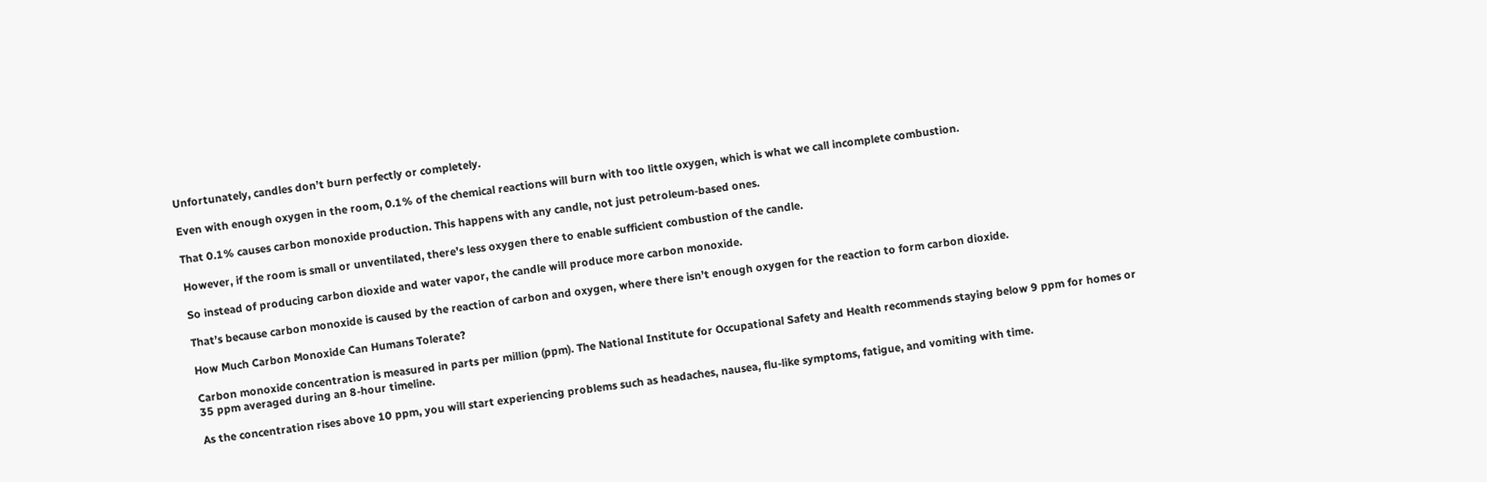Unfortunately, candles don’t burn perfectly or completely.

Even with enough oxygen in the room, 0.1% of the chemical reactions will burn with too little oxygen, which is what we call incomplete combustion.

That 0.1% causes carbon monoxide production. This happens with any candle, not just petroleum-based ones.

However, if the room is small or unventilated, there’s less oxygen there to enable sufficient combustion of the candle.

So instead of producing carbon dioxide and water vapor, the candle will produce more carbon monoxide.

That’s because carbon monoxide is caused by the reaction of carbon and oxygen, where there isn’t enough oxygen for the reaction to form carbon dioxide.

How Much Carbon Monoxide Can Humans Tolerate?

Carbon monoxide concentration is measured in parts per million (ppm). The National Institute for Occupational Safety and Health recommends staying below 9 ppm for homes or 35 ppm averaged during an 8-hour timeline.

As the concentration rises above 10 ppm, you will start experiencing problems such as headaches, nausea, flu-like symptoms, fatigue, and vomiting with time.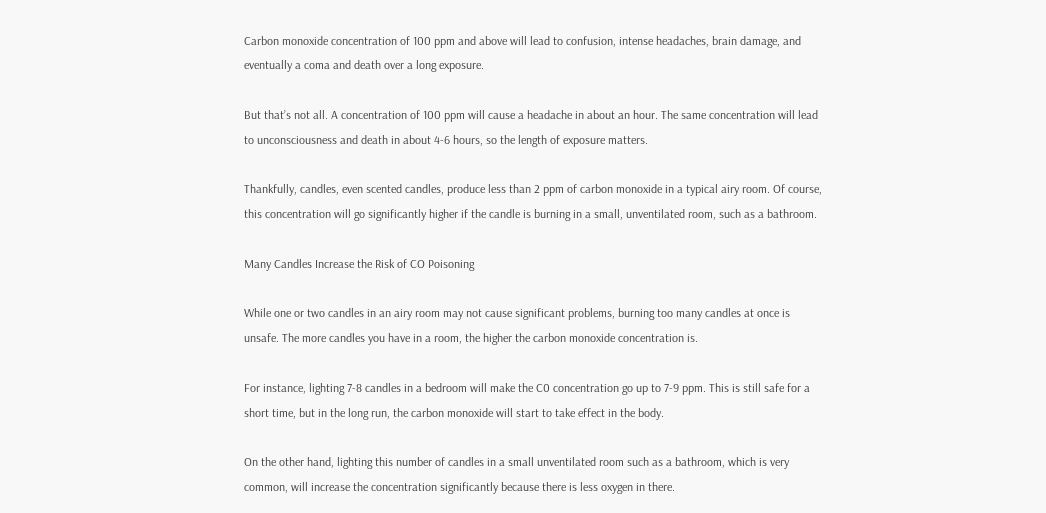Carbon monoxide concentration of 100 ppm and above will lead to confusion, intense headaches, brain damage, and eventually a coma and death over a long exposure.

But that’s not all. A concentration of 100 ppm will cause a headache in about an hour. The same concentration will lead to unconsciousness and death in about 4-6 hours, so the length of exposure matters.

Thankfully, candles, even scented candles, produce less than 2 ppm of carbon monoxide in a typical airy room. Of course, this concentration will go significantly higher if the candle is burning in a small, unventilated room, such as a bathroom.

Many Candles Increase the Risk of CO Poisoning

While one or two candles in an airy room may not cause significant problems, burning too many candles at once is unsafe. The more candles you have in a room, the higher the carbon monoxide concentration is.

For instance, lighting 7-8 candles in a bedroom will make the C0 concentration go up to 7-9 ppm. This is still safe for a short time, but in the long run, the carbon monoxide will start to take effect in the body.

On the other hand, lighting this number of candles in a small unventilated room such as a bathroom, which is very common, will increase the concentration significantly because there is less oxygen in there.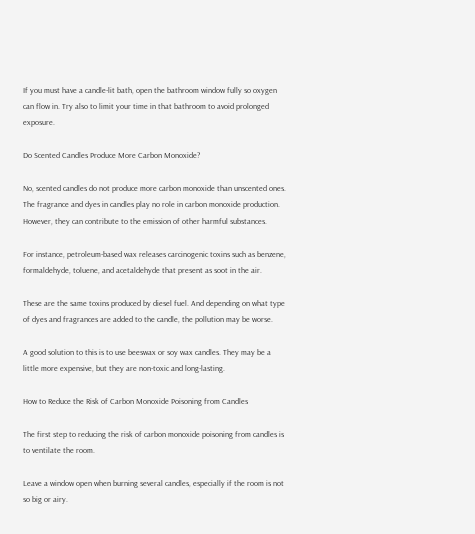If you must have a candle-lit bath, open the bathroom window fully so oxygen can flow in. Try also to limit your time in that bathroom to avoid prolonged exposure.

Do Scented Candles Produce More Carbon Monoxide?

No, scented candles do not produce more carbon monoxide than unscented ones. The fragrance and dyes in candles play no role in carbon monoxide production. However, they can contribute to the emission of other harmful substances.

For instance, petroleum-based wax releases carcinogenic toxins such as benzene, formaldehyde, toluene, and acetaldehyde that present as soot in the air.

These are the same toxins produced by diesel fuel. And depending on what type of dyes and fragrances are added to the candle, the pollution may be worse.

A good solution to this is to use beeswax or soy wax candles. They may be a little more expensive, but they are non-toxic and long-lasting.

How to Reduce the Risk of Carbon Monoxide Poisoning from Candles

The first step to reducing the risk of carbon monoxide poisoning from candles is to ventilate the room.

Leave a window open when burning several candles, especially if the room is not so big or airy.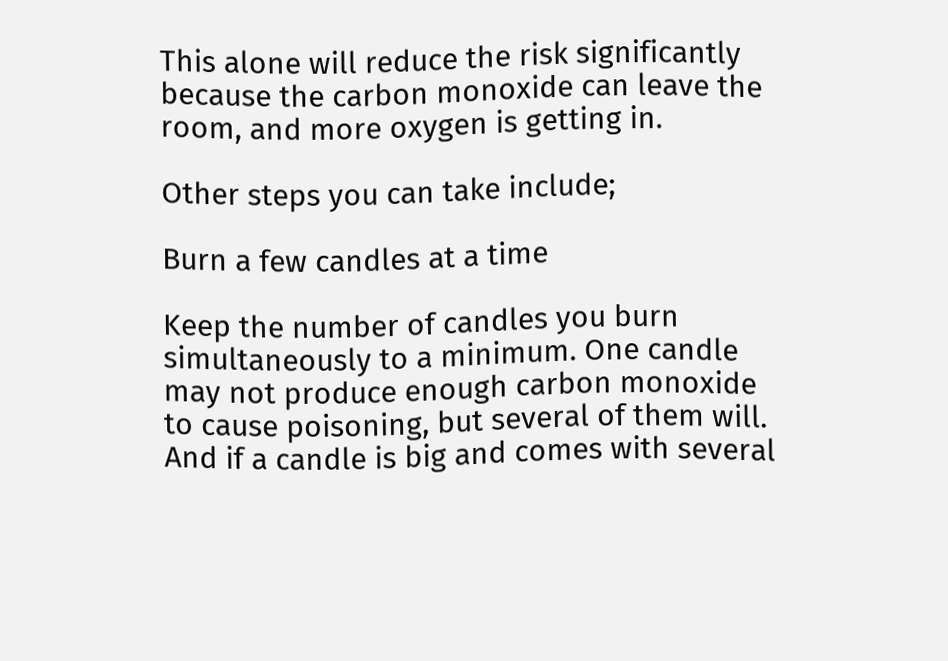This alone will reduce the risk significantly because the carbon monoxide can leave the room, and more oxygen is getting in.

Other steps you can take include;

Burn a few candles at a time

Keep the number of candles you burn simultaneously to a minimum. One candle may not produce enough carbon monoxide to cause poisoning, but several of them will. And if a candle is big and comes with several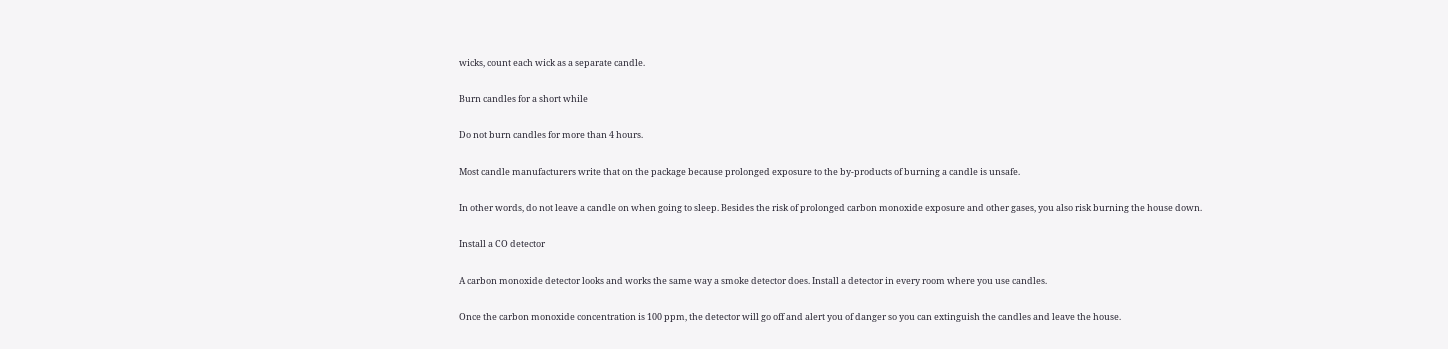wicks, count each wick as a separate candle.

Burn candles for a short while

Do not burn candles for more than 4 hours.

Most candle manufacturers write that on the package because prolonged exposure to the by-products of burning a candle is unsafe.

In other words, do not leave a candle on when going to sleep. Besides the risk of prolonged carbon monoxide exposure and other gases, you also risk burning the house down.

Install a CO detector

A carbon monoxide detector looks and works the same way a smoke detector does. Install a detector in every room where you use candles.

Once the carbon monoxide concentration is 100 ppm, the detector will go off and alert you of danger so you can extinguish the candles and leave the house.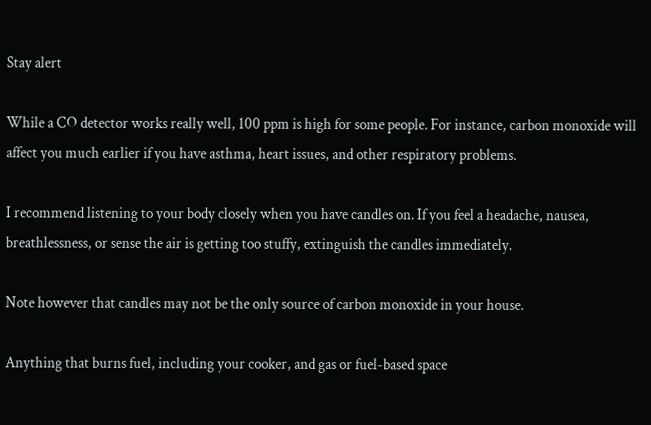Stay alert

While a CO detector works really well, 100 ppm is high for some people. For instance, carbon monoxide will affect you much earlier if you have asthma, heart issues, and other respiratory problems.

I recommend listening to your body closely when you have candles on. If you feel a headache, nausea, breathlessness, or sense the air is getting too stuffy, extinguish the candles immediately.

Note however that candles may not be the only source of carbon monoxide in your house.

Anything that burns fuel, including your cooker, and gas or fuel-based space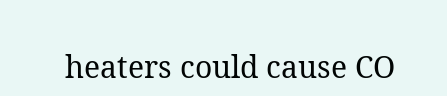heaters could cause CO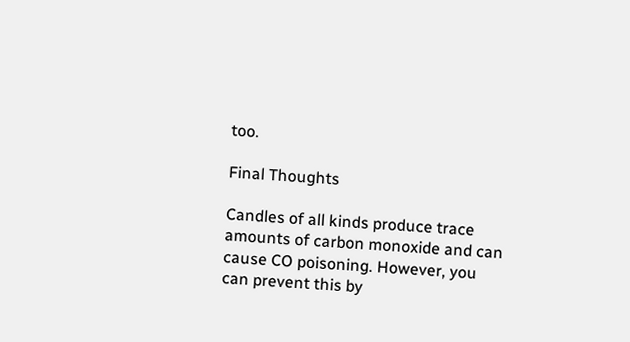too.

Final Thoughts

Candles of all kinds produce trace amounts of carbon monoxide and can cause CO poisoning. However, you can prevent this by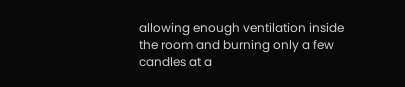allowing enough ventilation inside the room and burning only a few candles at a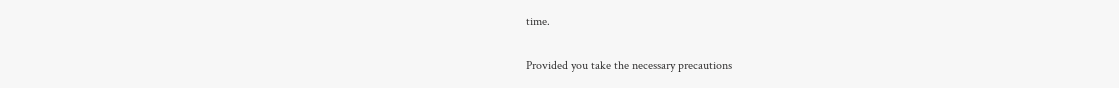time.

Provided you take the necessary precautions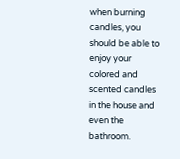when burning candles, you should be able to enjoy your colored and scented candles in the house and even the bathroom.